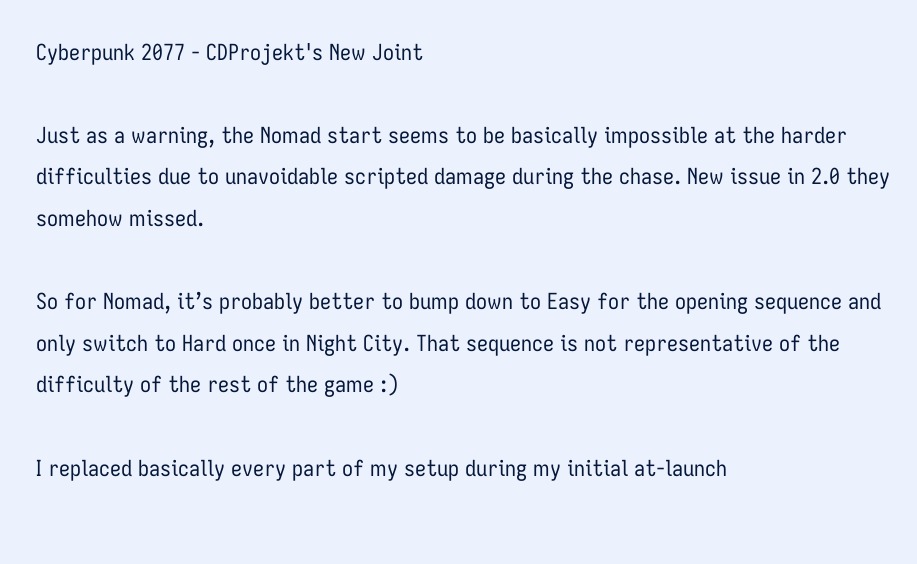Cyberpunk 2077 - CDProjekt's New Joint

Just as a warning, the Nomad start seems to be basically impossible at the harder difficulties due to unavoidable scripted damage during the chase. New issue in 2.0 they somehow missed.

So for Nomad, it’s probably better to bump down to Easy for the opening sequence and only switch to Hard once in Night City. That sequence is not representative of the difficulty of the rest of the game :)

I replaced basically every part of my setup during my initial at-launch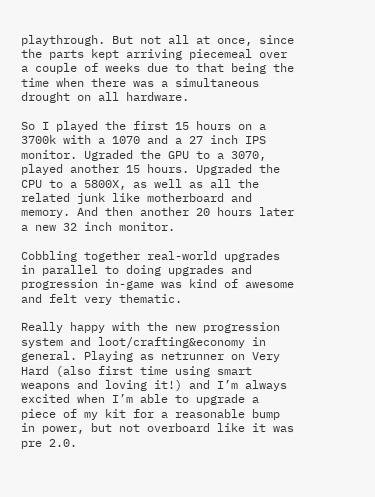playthrough. But not all at once, since the parts kept arriving piecemeal over a couple of weeks due to that being the time when there was a simultaneous drought on all hardware.

So I played the first 15 hours on a 3700k with a 1070 and a 27 inch IPS monitor. Ugraded the GPU to a 3070, played another 15 hours. Upgraded the CPU to a 5800X, as well as all the related junk like motherboard and memory. And then another 20 hours later a new 32 inch monitor.

Cobbling together real-world upgrades in parallel to doing upgrades and progression in-game was kind of awesome and felt very thematic.

Really happy with the new progression system and loot/crafting&economy in general. Playing as netrunner on Very Hard (also first time using smart weapons and loving it!) and I’m always excited when I’m able to upgrade a piece of my kit for a reasonable bump in power, but not overboard like it was pre 2.0.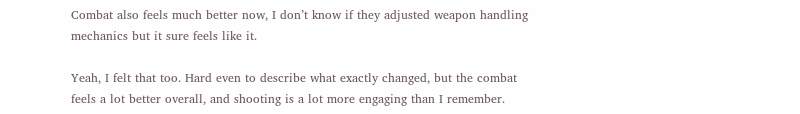Combat also feels much better now, I don’t know if they adjusted weapon handling mechanics but it sure feels like it.

Yeah, I felt that too. Hard even to describe what exactly changed, but the combat feels a lot better overall, and shooting is a lot more engaging than I remember.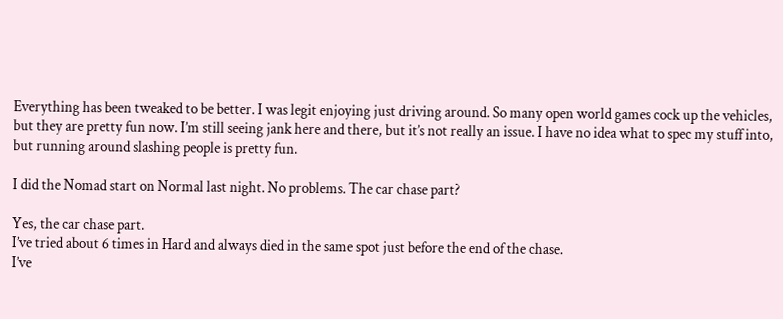Everything has been tweaked to be better. I was legit enjoying just driving around. So many open world games cock up the vehicles, but they are pretty fun now. I’m still seeing jank here and there, but it’s not really an issue. I have no idea what to spec my stuff into, but running around slashing people is pretty fun.

I did the Nomad start on Normal last night. No problems. The car chase part?

Yes, the car chase part.
I’ve tried about 6 times in Hard and always died in the same spot just before the end of the chase.
I’ve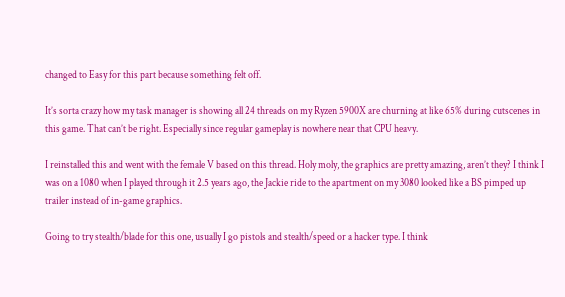changed to Easy for this part because something felt off.

It’s sorta crazy how my task manager is showing all 24 threads on my Ryzen 5900X are churning at like 65% during cutscenes in this game. That can’t be right. Especially since regular gameplay is nowhere near that CPU heavy.

I reinstalled this and went with the female V based on this thread. Holy moly, the graphics are pretty amazing, aren’t they? I think I was on a 1080 when I played through it 2.5 years ago, the Jackie ride to the apartment on my 3080 looked like a BS pimped up trailer instead of in-game graphics.

Going to try stealth/blade for this one, usually I go pistols and stealth/speed or a hacker type. I think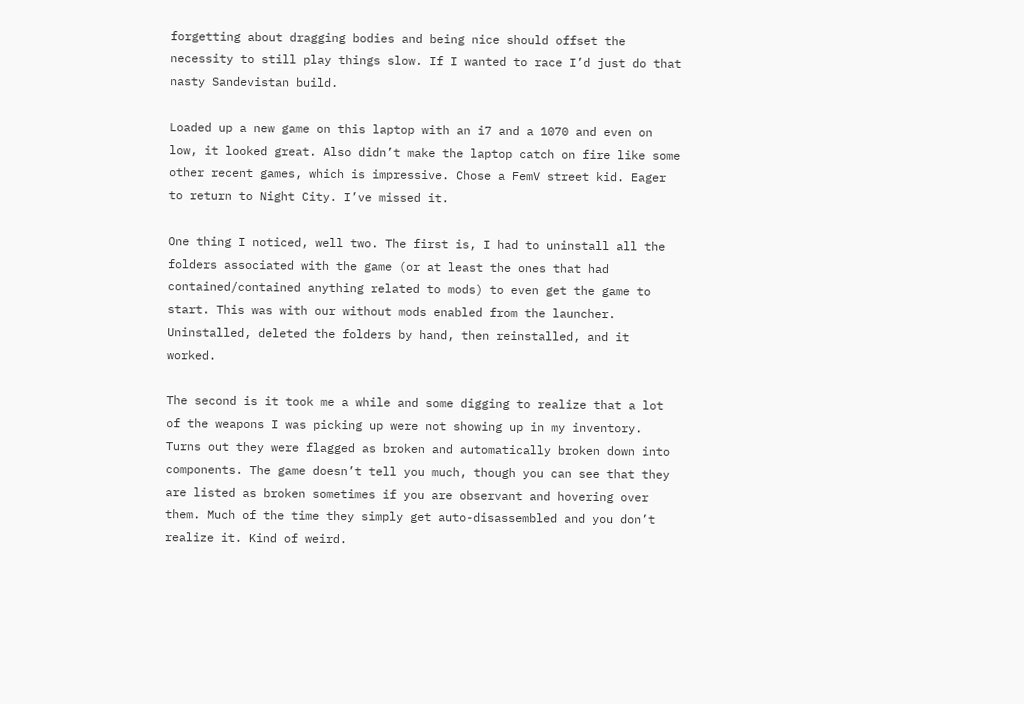forgetting about dragging bodies and being nice should offset the necessity to still play things slow. If I wanted to race I’d just do that nasty Sandevistan build.

Loaded up a new game on this laptop with an i7 and a 1070 and even on low, it looked great. Also didn’t make the laptop catch on fire like some other recent games, which is impressive. Chose a FemV street kid. Eager to return to Night City. I’ve missed it.

One thing I noticed, well two. The first is, I had to uninstall all the folders associated with the game (or at least the ones that had contained/contained anything related to mods) to even get the game to start. This was with our without mods enabled from the launcher. Uninstalled, deleted the folders by hand, then reinstalled, and it worked.

The second is it took me a while and some digging to realize that a lot of the weapons I was picking up were not showing up in my inventory. Turns out they were flagged as broken and automatically broken down into components. The game doesn’t tell you much, though you can see that they are listed as broken sometimes if you are observant and hovering over them. Much of the time they simply get auto-disassembled and you don’t realize it. Kind of weird.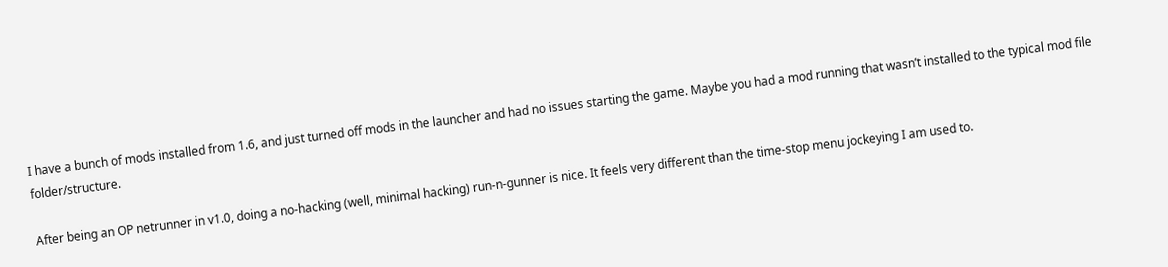I have a bunch of mods installed from 1.6, and just turned off mods in the launcher and had no issues starting the game. Maybe you had a mod running that wasn’t installed to the typical mod file folder/structure.

After being an OP netrunner in v1.0, doing a no-hacking (well, minimal hacking) run-n-gunner is nice. It feels very different than the time-stop menu jockeying I am used to.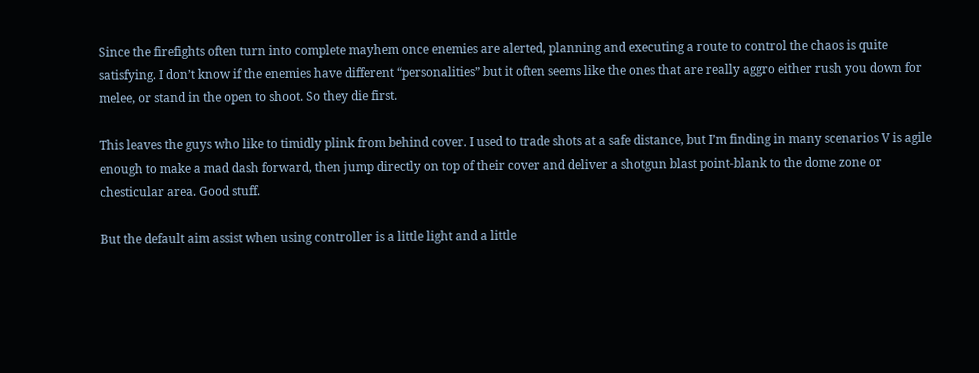Since the firefights often turn into complete mayhem once enemies are alerted, planning and executing a route to control the chaos is quite satisfying. I don’t know if the enemies have different “personalities” but it often seems like the ones that are really aggro either rush you down for melee, or stand in the open to shoot. So they die first.

This leaves the guys who like to timidly plink from behind cover. I used to trade shots at a safe distance, but I’m finding in many scenarios V is agile enough to make a mad dash forward, then jump directly on top of their cover and deliver a shotgun blast point-blank to the dome zone or chesticular area. Good stuff.

But the default aim assist when using controller is a little light and a little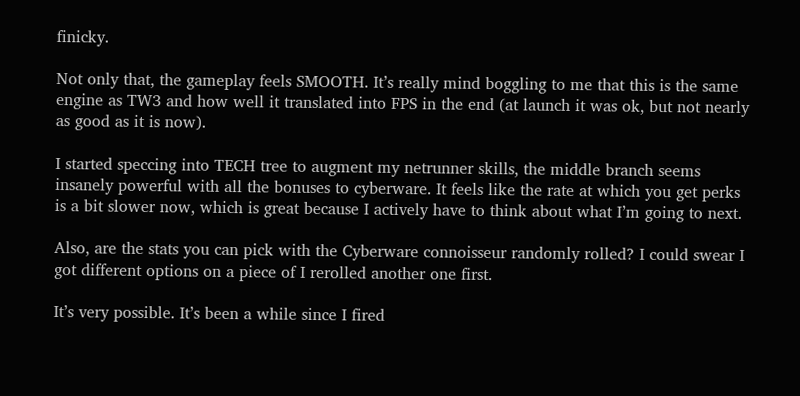finicky.

Not only that, the gameplay feels SMOOTH. It’s really mind boggling to me that this is the same engine as TW3 and how well it translated into FPS in the end (at launch it was ok, but not nearly as good as it is now).

I started speccing into TECH tree to augment my netrunner skills, the middle branch seems insanely powerful with all the bonuses to cyberware. It feels like the rate at which you get perks is a bit slower now, which is great because I actively have to think about what I’m going to next.

Also, are the stats you can pick with the Cyberware connoisseur randomly rolled? I could swear I got different options on a piece of I rerolled another one first.

It’s very possible. It’s been a while since I fired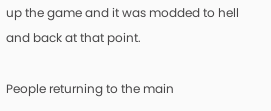up the game and it was modded to hell and back at that point.

People returning to the main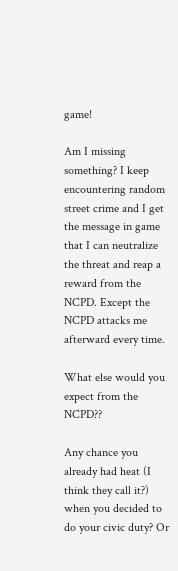game!

Am I missing something? I keep encountering random street crime and I get the message in game that I can neutralize the threat and reap a reward from the NCPD. Except the NCPD attacks me afterward every time.

What else would you expect from the NCPD??

Any chance you already had heat (I think they call it?) when you decided to do your civic duty? Or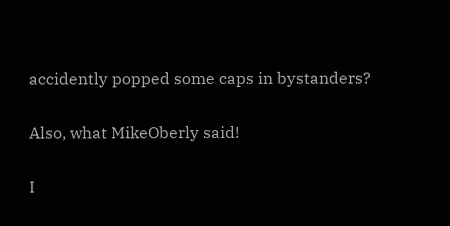accidently popped some caps in bystanders?

Also, what MikeOberly said!

I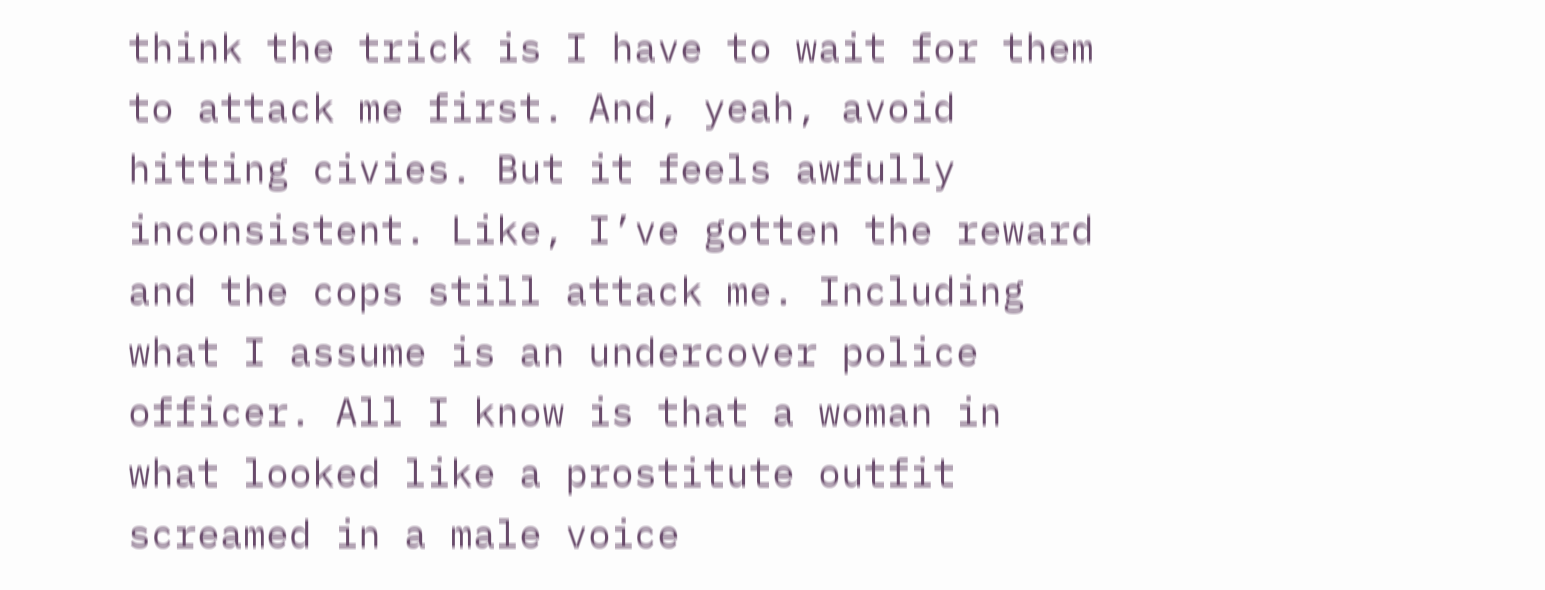think the trick is I have to wait for them to attack me first. And, yeah, avoid hitting civies. But it feels awfully inconsistent. Like, I’ve gotten the reward and the cops still attack me. Including what I assume is an undercover police officer. All I know is that a woman in what looked like a prostitute outfit screamed in a male voice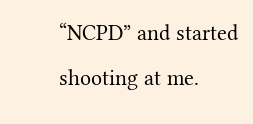“NCPD” and started shooting at me.